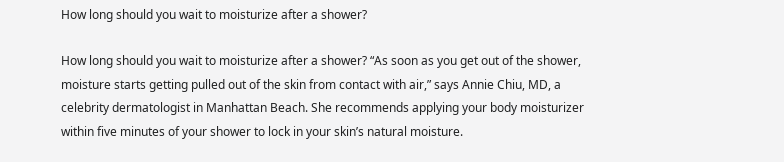How long should you wait to moisturize after a shower?

How long should you wait to moisturize after a shower? “As soon as you get out of the shower, moisture starts getting pulled out of the skin from contact with air,” says Annie Chiu, MD, a celebrity dermatologist in Manhattan Beach. She recommends applying your body moisturizer within five minutes of your shower to lock in your skin’s natural moisture.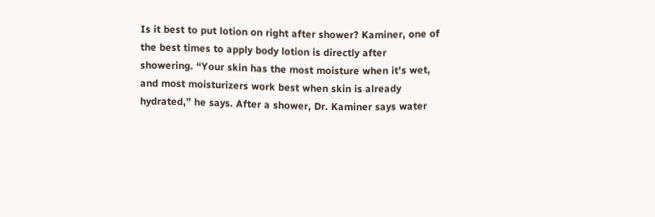Is it best to put lotion on right after shower? Kaminer, one of the best times to apply body lotion is directly after showering. “Your skin has the most moisture when it’s wet, and most moisturizers work best when skin is already hydrated,” he says. After a shower, Dr. Kaminer says water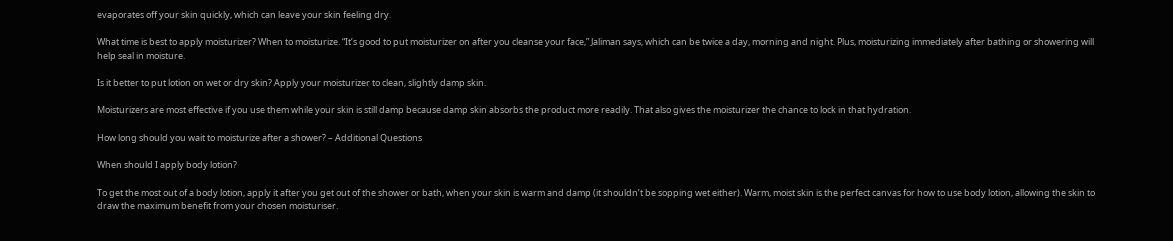evaporates off your skin quickly, which can leave your skin feeling dry.

What time is best to apply moisturizer? When to moisturize. “It’s good to put moisturizer on after you cleanse your face,” Jaliman says, which can be twice a day, morning and night. Plus, moisturizing immediately after bathing or showering will help seal in moisture.

Is it better to put lotion on wet or dry skin? Apply your moisturizer to clean, slightly damp skin.

Moisturizers are most effective if you use them while your skin is still damp because damp skin absorbs the product more readily. That also gives the moisturizer the chance to lock in that hydration.

How long should you wait to moisturize after a shower? – Additional Questions

When should I apply body lotion?

To get the most out of a body lotion, apply it after you get out of the shower or bath, when your skin is warm and damp (it shouldn’t be sopping wet either). Warm, moist skin is the perfect canvas for how to use body lotion, allowing the skin to draw the maximum benefit from your chosen moisturiser.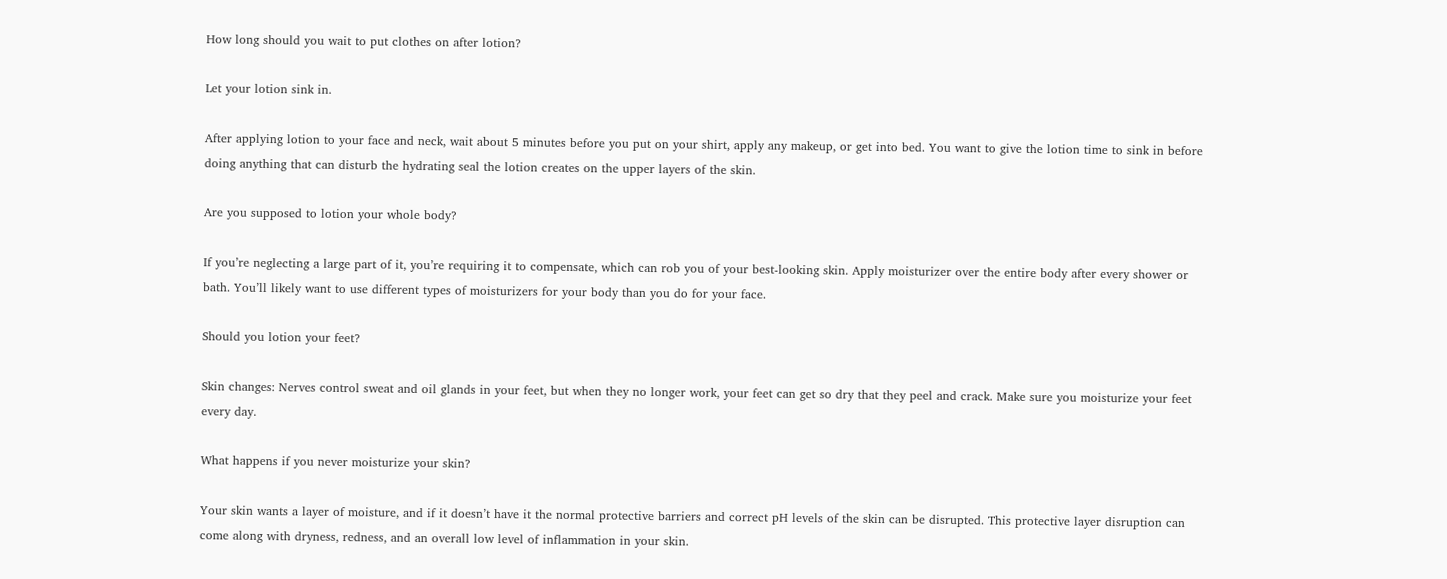How long should you wait to put clothes on after lotion?

Let your lotion sink in.

After applying lotion to your face and neck, wait about 5 minutes before you put on your shirt, apply any makeup, or get into bed. You want to give the lotion time to sink in before doing anything that can disturb the hydrating seal the lotion creates on the upper layers of the skin.

Are you supposed to lotion your whole body?

If you’re neglecting a large part of it, you’re requiring it to compensate, which can rob you of your best-looking skin. Apply moisturizer over the entire body after every shower or bath. You’ll likely want to use different types of moisturizers for your body than you do for your face.

Should you lotion your feet?

Skin changes: Nerves control sweat and oil glands in your feet, but when they no longer work, your feet can get so dry that they peel and crack. Make sure you moisturize your feet every day.

What happens if you never moisturize your skin?

Your skin wants a layer of moisture, and if it doesn’t have it the normal protective barriers and correct pH levels of the skin can be disrupted. This protective layer disruption can come along with dryness, redness, and an overall low level of inflammation in your skin.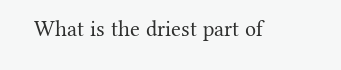What is the driest part of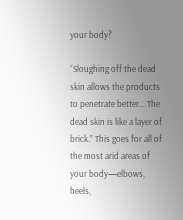your body?

“Sloughing off the dead skin allows the products to penetrate better… The dead skin is like a layer of brick.” This goes for all of the most arid areas of your body—elbows, heels,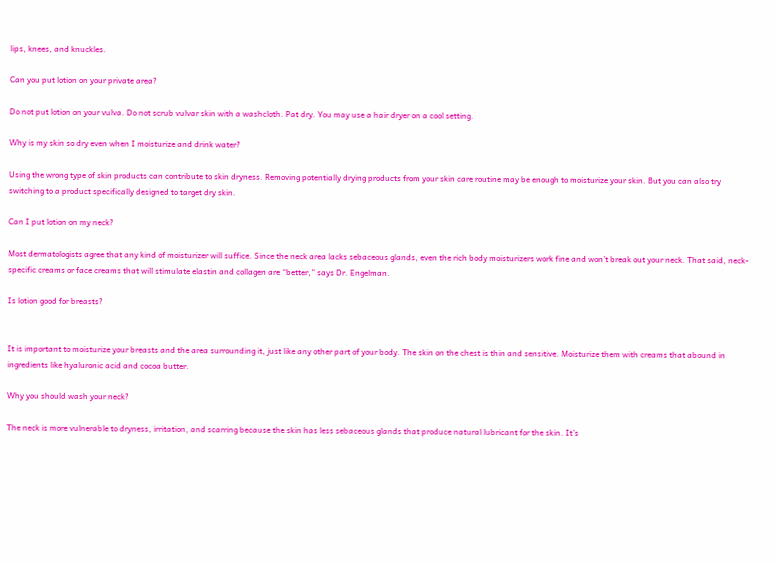lips, knees, and knuckles.

Can you put lotion on your private area?

Do not put lotion on your vulva. Do not scrub vulvar skin with a washcloth. Pat dry. You may use a hair dryer on a cool setting.

Why is my skin so dry even when I moisturize and drink water?

Using the wrong type of skin products can contribute to skin dryness. Removing potentially drying products from your skin care routine may be enough to moisturize your skin. But you can also try switching to a product specifically designed to target dry skin.

Can I put lotion on my neck?

Most dermatologists agree that any kind of moisturizer will suffice. Since the neck area lacks sebaceous glands, even the rich body moisturizers work fine and won’t break out your neck. That said, neck-specific creams or face creams that will stimulate elastin and collagen are “better,” says Dr. Engelman.

Is lotion good for breasts?


It is important to moisturize your breasts and the area surrounding it, just like any other part of your body. The skin on the chest is thin and sensitive. Moisturize them with creams that abound in ingredients like hyaluronic acid and cocoa butter.

Why you should wash your neck?

The neck is more vulnerable to dryness, irritation, and scarring because the skin has less sebaceous glands that produce natural lubricant for the skin. It’s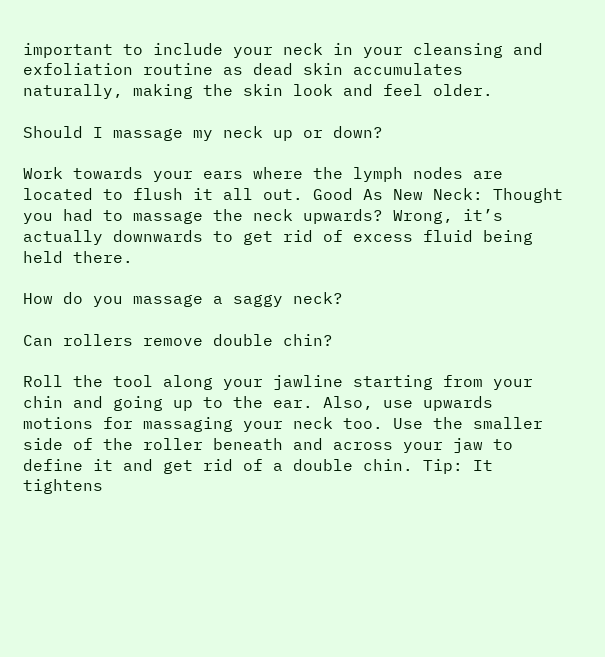important to include your neck in your cleansing and exfoliation routine as dead skin accumulates naturally, making the skin look and feel older.

Should I massage my neck up or down?

Work towards your ears where the lymph nodes are located to flush it all out. Good As New Neck: Thought you had to massage the neck upwards? Wrong, it’s actually downwards to get rid of excess fluid being held there.

How do you massage a saggy neck?

Can rollers remove double chin?

Roll the tool along your jawline starting from your chin and going up to the ear. Also, use upwards motions for massaging your neck too. Use the smaller side of the roller beneath and across your jaw to define it and get rid of a double chin. Tip: It tightens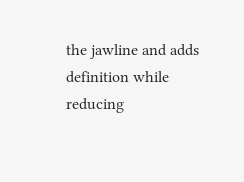the jawline and adds definition while reducing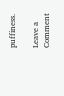puffiness.

Leave a Comment